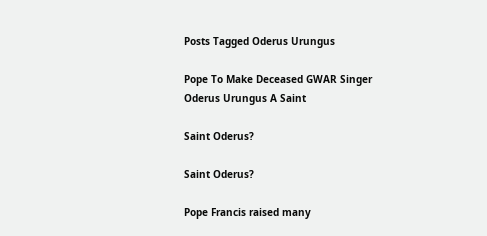Posts Tagged Oderus Urungus

Pope To Make Deceased GWAR Singer Oderus Urungus A Saint

Saint Oderus?

Saint Oderus?

Pope Francis raised many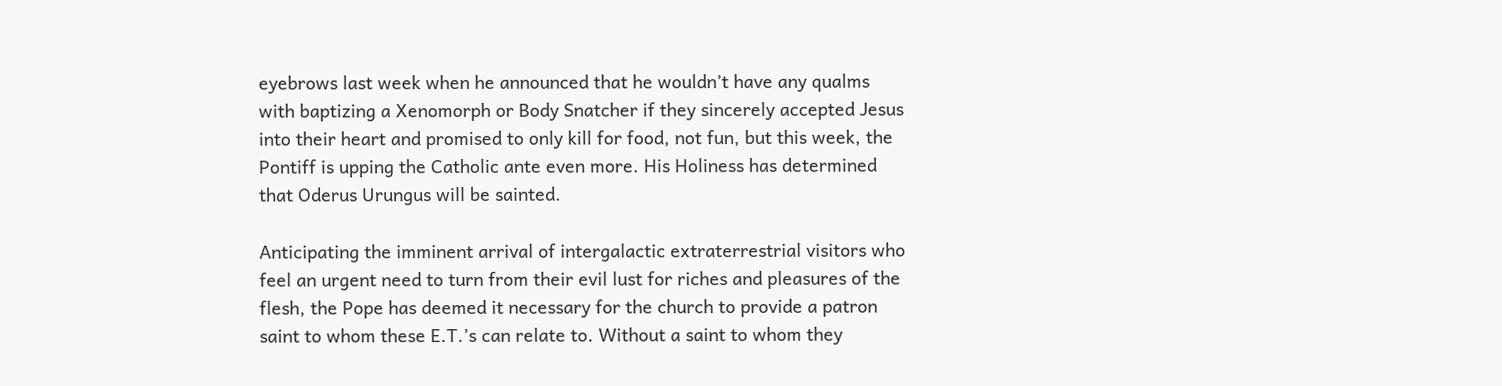eyebrows last week when he announced that he wouldn’t have any qualms with baptizing a Xenomorph or Body Snatcher if they sincerely accepted Jesus into their heart and promised to only kill for food, not fun, but this week, the Pontiff is upping the Catholic ante even more. His Holiness has determined that Oderus Urungus will be sainted.

Anticipating the imminent arrival of intergalactic extraterrestrial visitors who feel an urgent need to turn from their evil lust for riches and pleasures of the flesh, the Pope has deemed it necessary for the church to provide a patron saint to whom these E.T.’s can relate to. Without a saint to whom they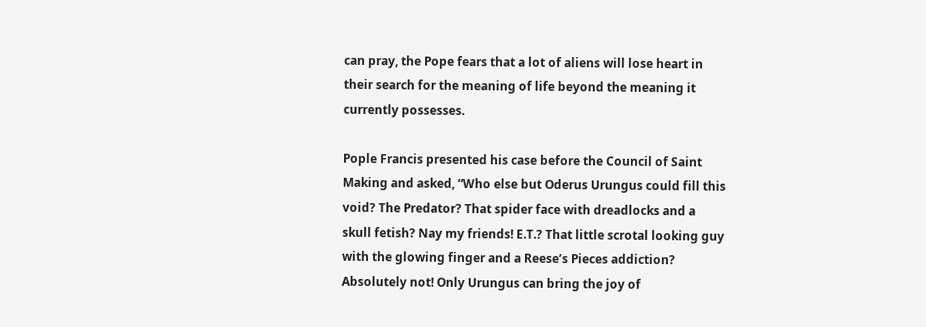can pray, the Pope fears that a lot of aliens will lose heart in their search for the meaning of life beyond the meaning it currently possesses.

Pople Francis presented his case before the Council of Saint Making and asked, “Who else but Oderus Urungus could fill this void? The Predator? That spider face with dreadlocks and a skull fetish? Nay my friends! E.T.? That little scrotal looking guy with the glowing finger and a Reese’s Pieces addiction? Absolutely not! Only Urungus can bring the joy of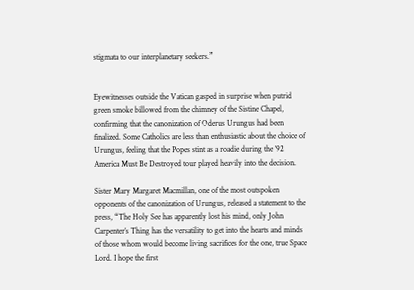stigmata to our interplanetary seekers.”


Eyewitnesses outside the Vatican gasped in surprise when putrid green smoke billowed from the chimney of the Sistine Chapel, confirming that the canonization of Oderus Urungus had been finalized. Some Catholics are less than enthusiastic about the choice of Urungus, feeling that the Popes stint as a roadie during the ’92 America Must Be Destroyed tour played heavily into the decision.

Sister Mary Margaret Macmillan, one of the most outspoken opponents of the canonization of Urungus, released a statement to the press, “The Holy See has apparently lost his mind, only John Carpenter’s Thing has the versatility to get into the hearts and minds of those whom would become living sacrifices for the one, true Space Lord. I hope the first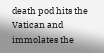death pod hits the Vatican and immolates the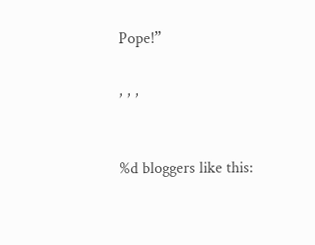Pope!”

, , ,


%d bloggers like this: